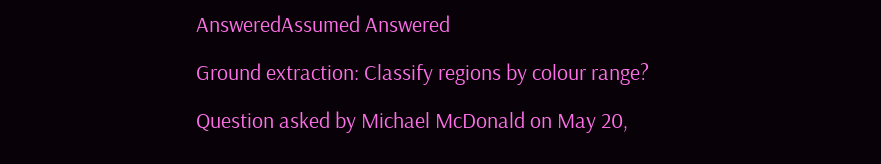AnsweredAssumed Answered

Ground extraction: Classify regions by colour range?

Question asked by Michael McDonald on May 20,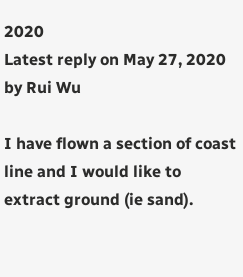2020
Latest reply on May 27, 2020 by Rui Wu

I have flown a section of coast line and I would like to extract ground (ie sand).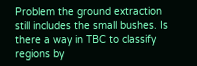Problem the ground extraction still includes the small bushes. Is there a way in TBC to classify regions by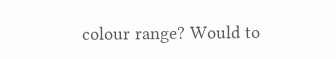colour range? Would to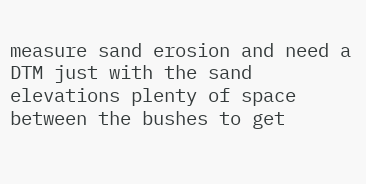measure sand erosion and need a DTM just with the sand elevations plenty of space between the bushes to get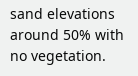sand elevations around 50% with no vegetation.